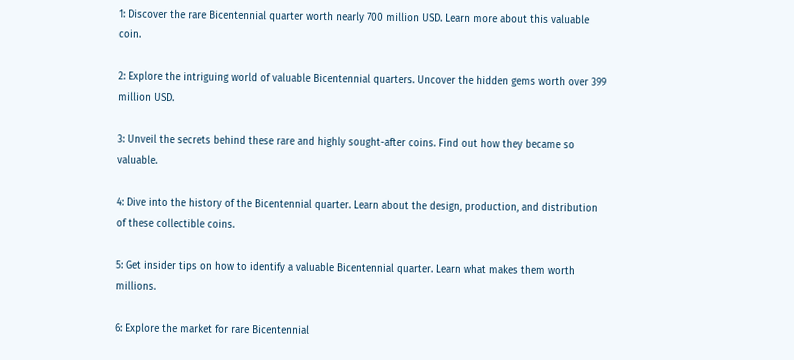1: Discover the rare Bicentennial quarter worth nearly 700 million USD. Learn more about this valuable coin.

2: Explore the intriguing world of valuable Bicentennial quarters. Uncover the hidden gems worth over 399 million USD.

3: Unveil the secrets behind these rare and highly sought-after coins. Find out how they became so valuable.

4: Dive into the history of the Bicentennial quarter. Learn about the design, production, and distribution of these collectible coins.

5: Get insider tips on how to identify a valuable Bicentennial quarter. Learn what makes them worth millions.

6: Explore the market for rare Bicentennial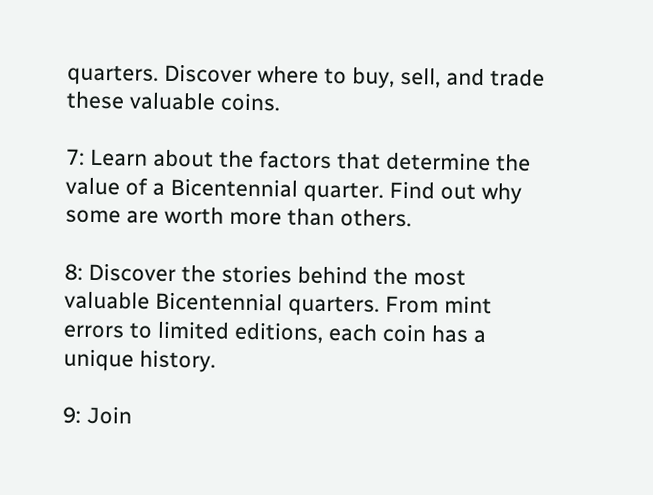quarters. Discover where to buy, sell, and trade these valuable coins.

7: Learn about the factors that determine the value of a Bicentennial quarter. Find out why some are worth more than others.

8: Discover the stories behind the most valuable Bicentennial quarters. From mint errors to limited editions, each coin has a unique history.

9: Join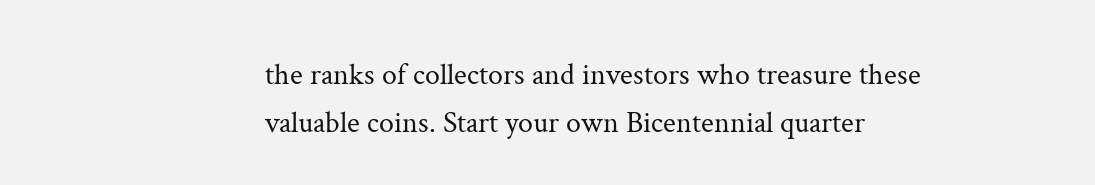the ranks of collectors and investors who treasure these valuable coins. Start your own Bicentennial quarter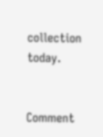collection today.


Comment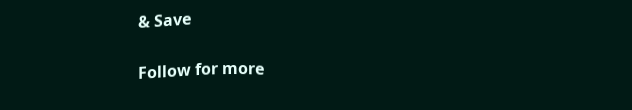& Save

Follow for more